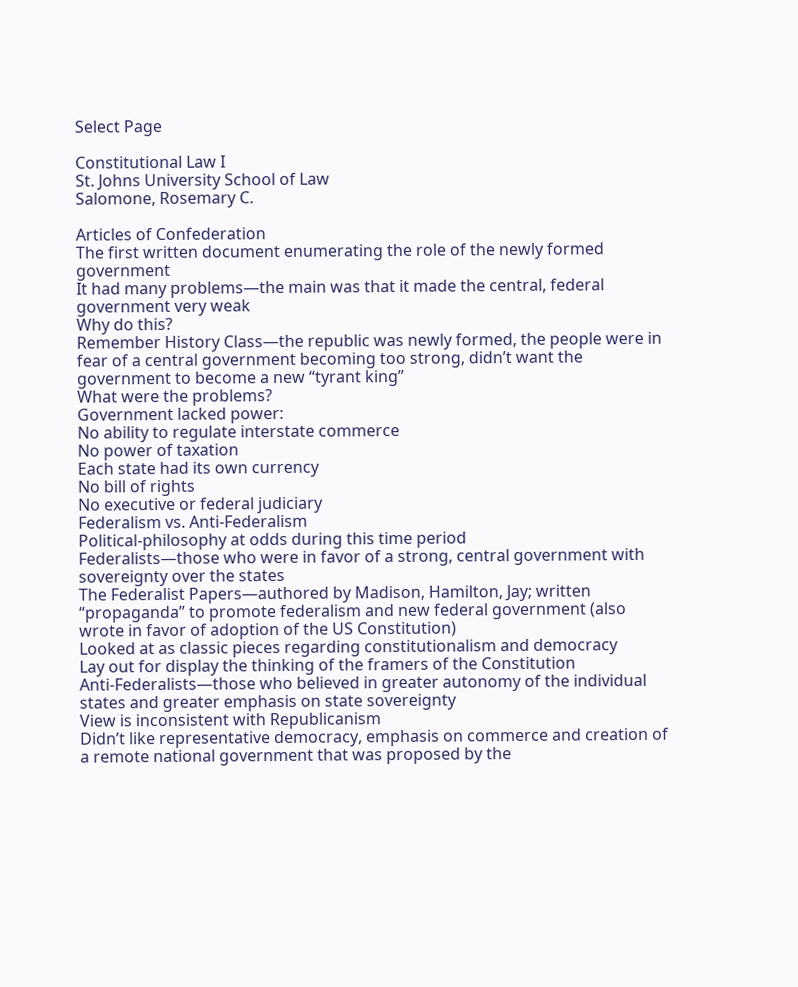Select Page

Constitutional Law I
St. Johns University School of Law
Salomone, Rosemary C.

Articles of Confederation
The first written document enumerating the role of the newly formed government
It had many problems—the main was that it made the central, federal government very weak
Why do this?
Remember History Class—the republic was newly formed, the people were in fear of a central government becoming too strong, didn’t want the government to become a new “tyrant king”
What were the problems?
Government lacked power:
No ability to regulate interstate commerce
No power of taxation
Each state had its own currency
No bill of rights
No executive or federal judiciary
Federalism vs. Anti-Federalism
Political-philosophy at odds during this time period
Federalists—those who were in favor of a strong, central government with sovereignty over the states
The Federalist Papers—authored by Madison, Hamilton, Jay; written “propaganda” to promote federalism and new federal government (also wrote in favor of adoption of the US Constitution)
Looked at as classic pieces regarding constitutionalism and democracy
Lay out for display the thinking of the framers of the Constitution
Anti-Federalists—those who believed in greater autonomy of the individual states and greater emphasis on state sovereignty
View is inconsistent with Republicanism
Didn’t like representative democracy, emphasis on commerce and creation of a remote national government that was proposed by the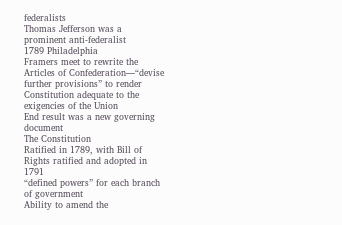federalists
Thomas Jefferson was a prominent anti-federalist
1789 Philadelphia
Framers meet to rewrite the Articles of Confederation—“devise further provisions” to render Constitution adequate to the exigencies of the Union
End result was a new governing document
The Constitution
Ratified in 1789, with Bill of Rights ratified and adopted in 1791
“defined powers” for each branch of government
Ability to amend the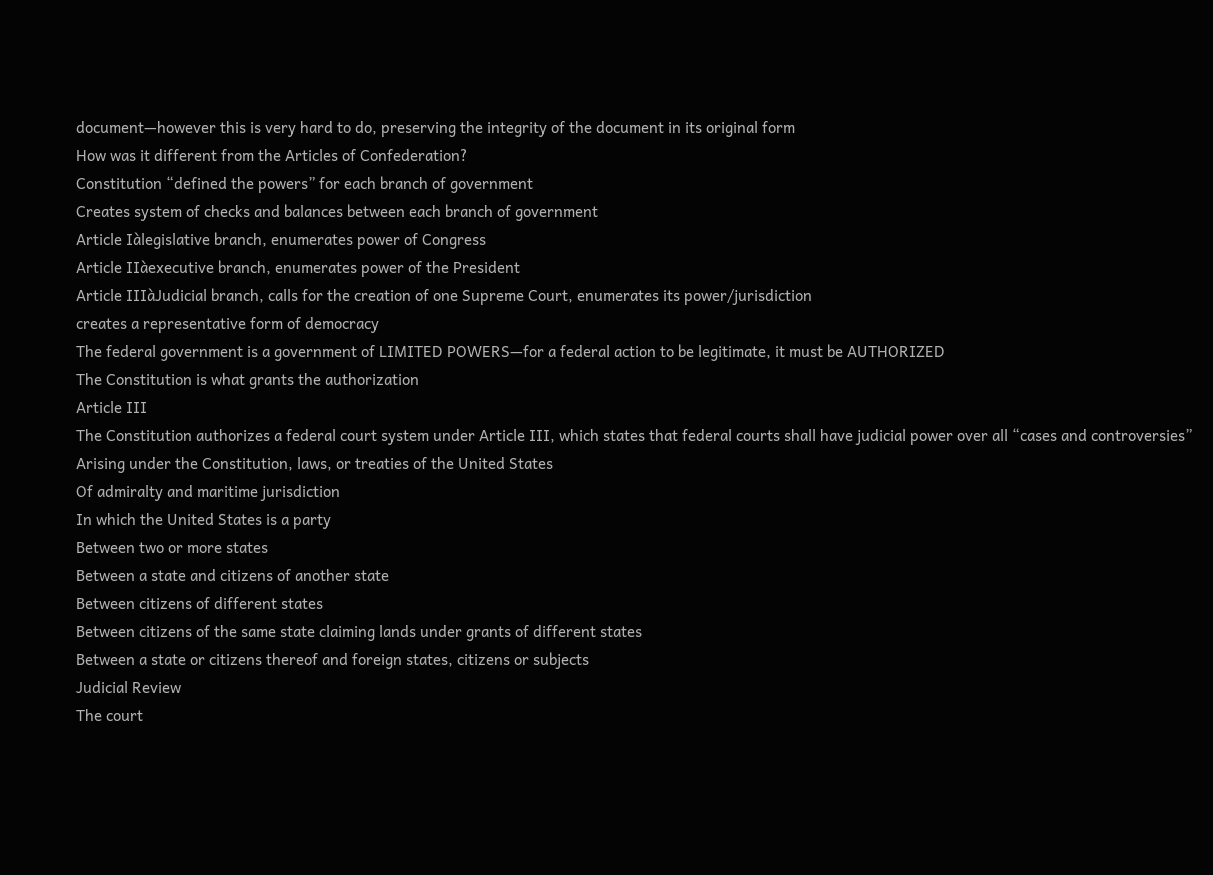document—however this is very hard to do, preserving the integrity of the document in its original form
How was it different from the Articles of Confederation?
Constitution “defined the powers” for each branch of government
Creates system of checks and balances between each branch of government
Article Iàlegislative branch, enumerates power of Congress
Article IIàexecutive branch, enumerates power of the President
Article IIIàJudicial branch, calls for the creation of one Supreme Court, enumerates its power/jurisdiction
creates a representative form of democracy
The federal government is a government of LIMITED POWERS—for a federal action to be legitimate, it must be AUTHORIZED
The Constitution is what grants the authorization
Article III
The Constitution authorizes a federal court system under Article III, which states that federal courts shall have judicial power over all “cases and controversies”
Arising under the Constitution, laws, or treaties of the United States
Of admiralty and maritime jurisdiction
In which the United States is a party
Between two or more states
Between a state and citizens of another state
Between citizens of different states
Between citizens of the same state claiming lands under grants of different states
Between a state or citizens thereof and foreign states, citizens or subjects
Judicial Review
The court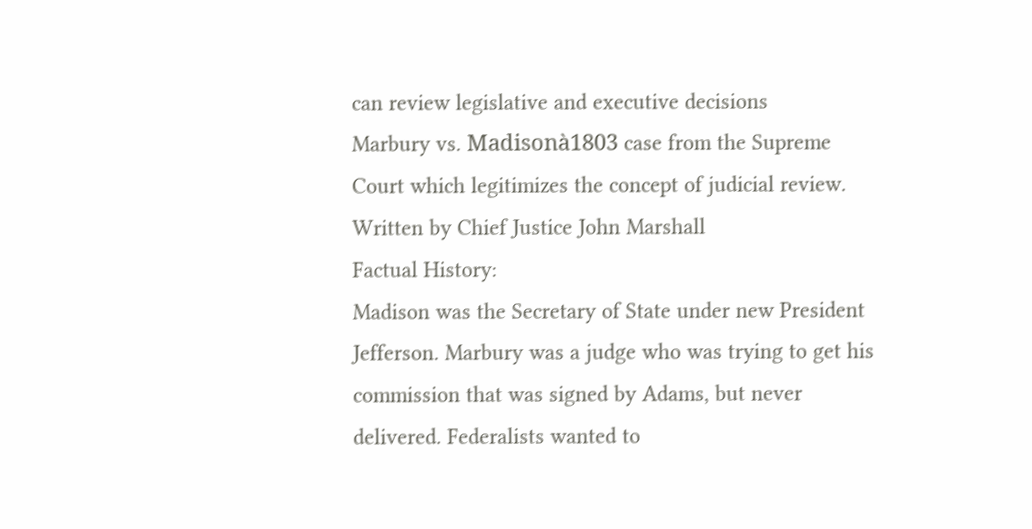can review legislative and executive decisions
Marbury vs. Madisonà1803 case from the Supreme Court which legitimizes the concept of judicial review. Written by Chief Justice John Marshall
Factual History:
Madison was the Secretary of State under new President Jefferson. Marbury was a judge who was trying to get his commission that was signed by Adams, but never delivered. Federalists wanted to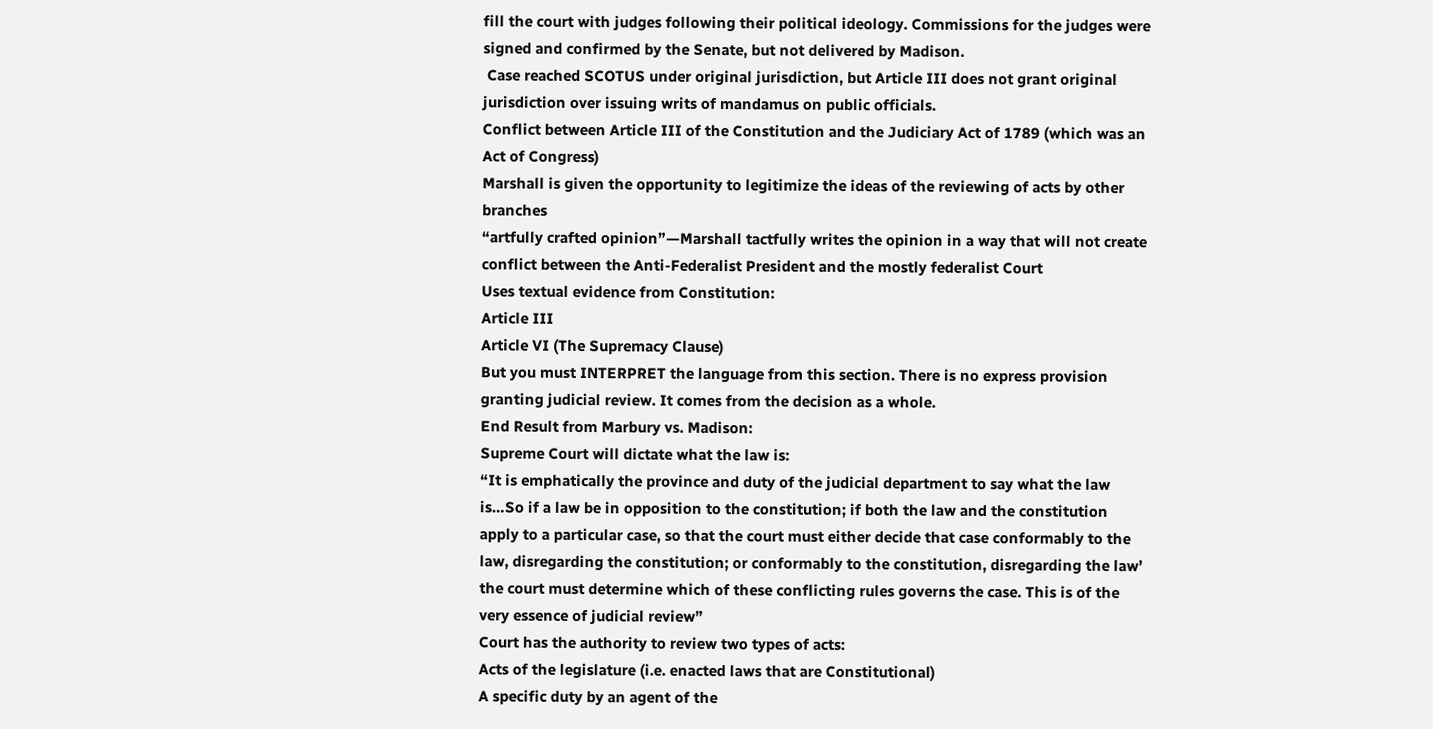fill the court with judges following their political ideology. Commissions for the judges were signed and confirmed by the Senate, but not delivered by Madison.
 Case reached SCOTUS under original jurisdiction, but Article III does not grant original jurisdiction over issuing writs of mandamus on public officials.
Conflict between Article III of the Constitution and the Judiciary Act of 1789 (which was an Act of Congress)
Marshall is given the opportunity to legitimize the ideas of the reviewing of acts by other branches
“artfully crafted opinion”—Marshall tactfully writes the opinion in a way that will not create conflict between the Anti-Federalist President and the mostly federalist Court
Uses textual evidence from Constitution:
Article III
Article VI (The Supremacy Clause)
But you must INTERPRET the language from this section. There is no express provision granting judicial review. It comes from the decision as a whole.
End Result from Marbury vs. Madison:
Supreme Court will dictate what the law is:
“It is emphatically the province and duty of the judicial department to say what the law is…So if a law be in opposition to the constitution; if both the law and the constitution apply to a particular case, so that the court must either decide that case conformably to the law, disregarding the constitution; or conformably to the constitution, disregarding the law’ the court must determine which of these conflicting rules governs the case. This is of the very essence of judicial review”
Court has the authority to review two types of acts:
Acts of the legislature (i.e. enacted laws that are Constitutional)
A specific duty by an agent of the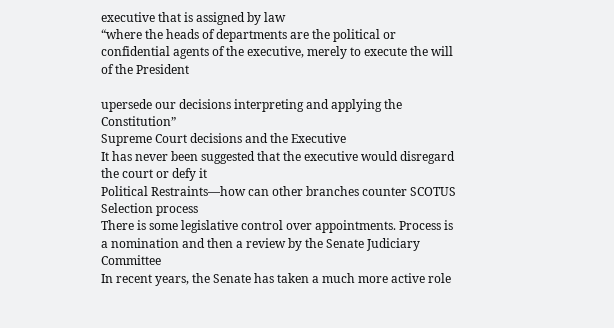executive that is assigned by law
“where the heads of departments are the political or confidential agents of the executive, merely to execute the will of the President

upersede our decisions interpreting and applying the Constitution”
Supreme Court decisions and the Executive
It has never been suggested that the executive would disregard the court or defy it
Political Restraints—how can other branches counter SCOTUS
Selection process
There is some legislative control over appointments. Process is a nomination and then a review by the Senate Judiciary Committee
In recent years, the Senate has taken a much more active role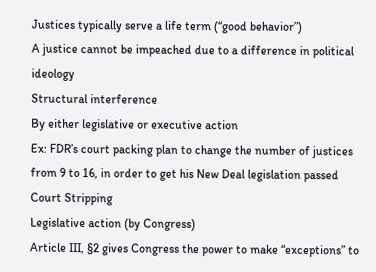Justices typically serve a life term (“good behavior”)
A justice cannot be impeached due to a difference in political ideology
Structural interference
By either legislative or executive action
Ex: FDR’s court packing plan to change the number of justices from 9 to 16, in order to get his New Deal legislation passed
Court Stripping
Legislative action (by Congress)
Article III, §2 gives Congress the power to make “exceptions” to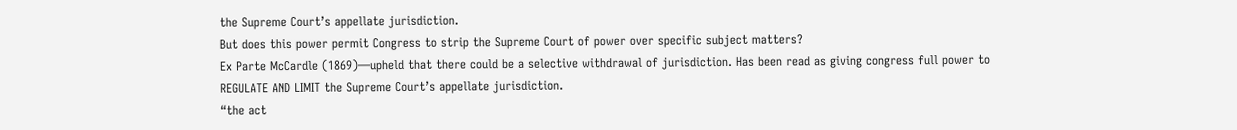the Supreme Court’s appellate jurisdiction.
But does this power permit Congress to strip the Supreme Court of power over specific subject matters?
Ex Parte McCardle (1869)—upheld that there could be a selective withdrawal of jurisdiction. Has been read as giving congress full power to REGULATE AND LIMIT the Supreme Court’s appellate jurisdiction.
“the act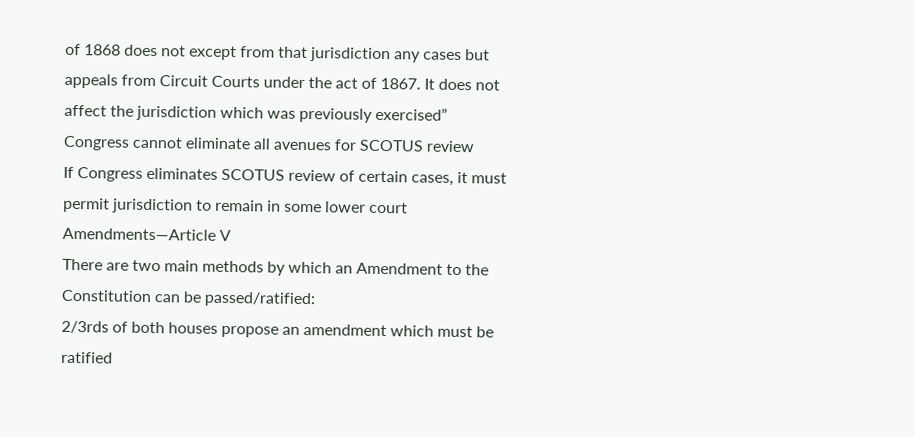of 1868 does not except from that jurisdiction any cases but appeals from Circuit Courts under the act of 1867. It does not affect the jurisdiction which was previously exercised”
Congress cannot eliminate all avenues for SCOTUS review
If Congress eliminates SCOTUS review of certain cases, it must permit jurisdiction to remain in some lower court
Amendments—Article V
There are two main methods by which an Amendment to the Constitution can be passed/ratified:
2/3rds of both houses propose an amendment which must be ratified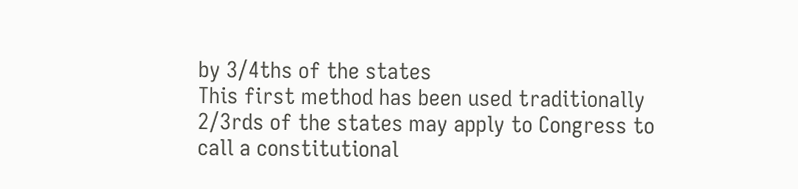by 3/4ths of the states
This first method has been used traditionally
2/3rds of the states may apply to Congress to call a constitutional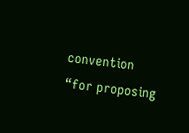convention “for proposing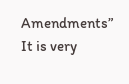Amendments”
It is very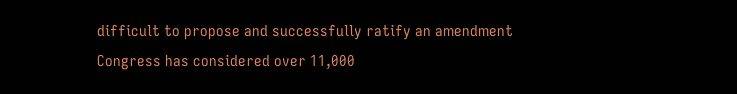difficult to propose and successfully ratify an amendment
Congress has considered over 11,000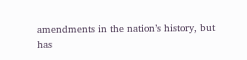amendments in the nation’s history, but has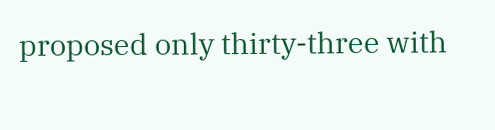proposed only thirty-three with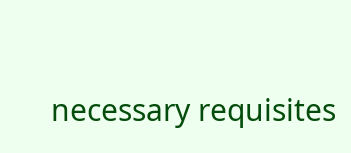necessary requisites